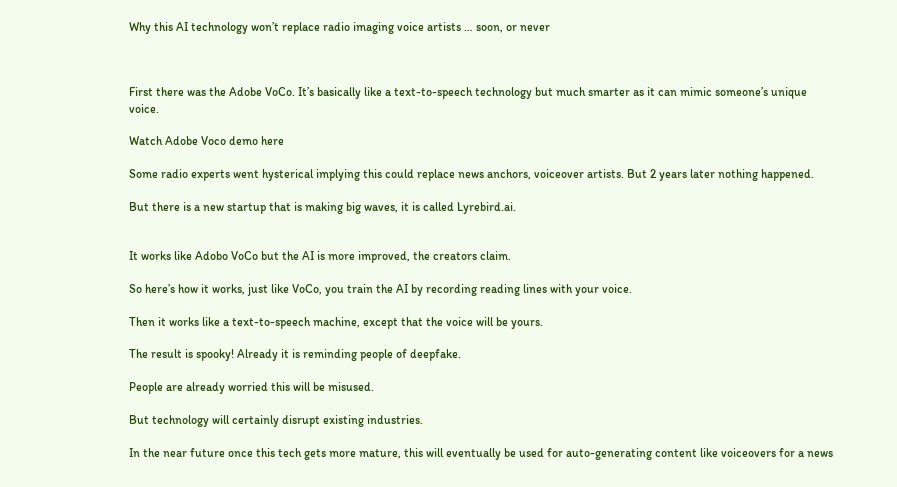Why this AI technology won’t replace radio imaging voice artists … soon, or never



First there was the Adobe VoCo. It’s basically like a text-to-speech technology but much smarter as it can mimic someone’s unique voice.

Watch Adobe Voco demo here

Some radio experts went hysterical implying this could replace news anchors, voiceover artists. But 2 years later nothing happened.

But there is a new startup that is making big waves, it is called Lyrebird.ai.


It works like Adobo VoCo but the AI is more improved, the creators claim.

So here’s how it works, just like VoCo, you train the AI by recording reading lines with your voice.

Then it works like a text-to-speech machine, except that the voice will be yours.

The result is spooky! Already it is reminding people of deepfake.

People are already worried this will be misused.

But technology will certainly disrupt existing industries.

In the near future once this tech gets more mature, this will eventually be used for auto-generating content like voiceovers for a news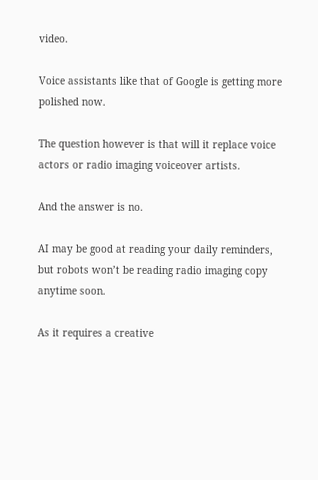video.

Voice assistants like that of Google is getting more polished now.

The question however is that will it replace voice actors or radio imaging voiceover artists.

And the answer is no.

AI may be good at reading your daily reminders, but robots won’t be reading radio imaging copy anytime soon.

As it requires a creative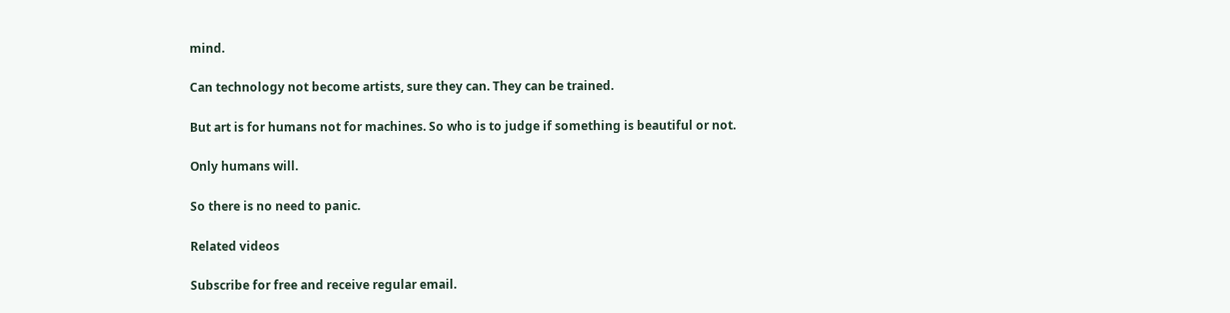mind.

Can technology not become artists, sure they can. They can be trained.

But art is for humans not for machines. So who is to judge if something is beautiful or not.

Only humans will.

So there is no need to panic.

Related videos

Subscribe for free and receive regular email.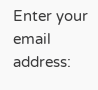Enter your email address: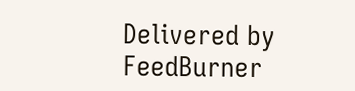Delivered by FeedBurner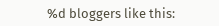%d bloggers like this: